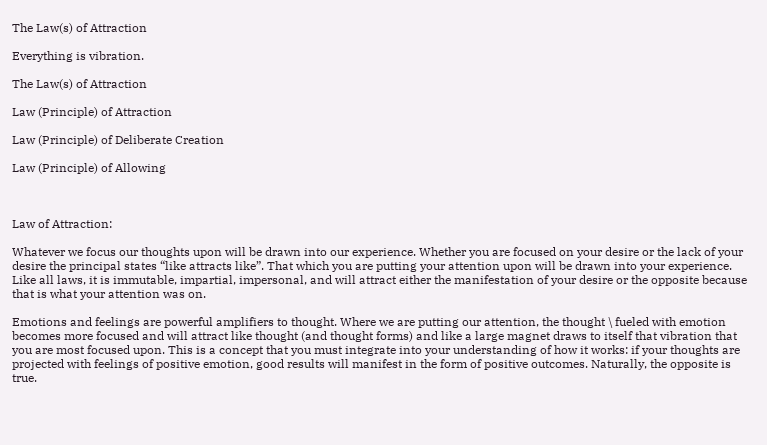The Law(s) of Attraction

Everything is vibration.

The Law(s) of Attraction

Law (Principle) of Attraction

Law (Principle) of Deliberate Creation

Law (Principle) of Allowing



Law of Attraction:

Whatever we focus our thoughts upon will be drawn into our experience. Whether you are focused on your desire or the lack of your desire the principal states “like attracts like”. That which you are putting your attention upon will be drawn into your experience. Like all laws, it is immutable, impartial, impersonal, and will attract either the manifestation of your desire or the opposite because that is what your attention was on.

Emotions and feelings are powerful amplifiers to thought. Where we are putting our attention, the thought \ fueled with emotion becomes more focused and will attract like thought (and thought forms) and like a large magnet draws to itself that vibration that you are most focused upon. This is a concept that you must integrate into your understanding of how it works: if your thoughts are projected with feelings of positive emotion, good results will manifest in the form of positive outcomes. Naturally, the opposite is true.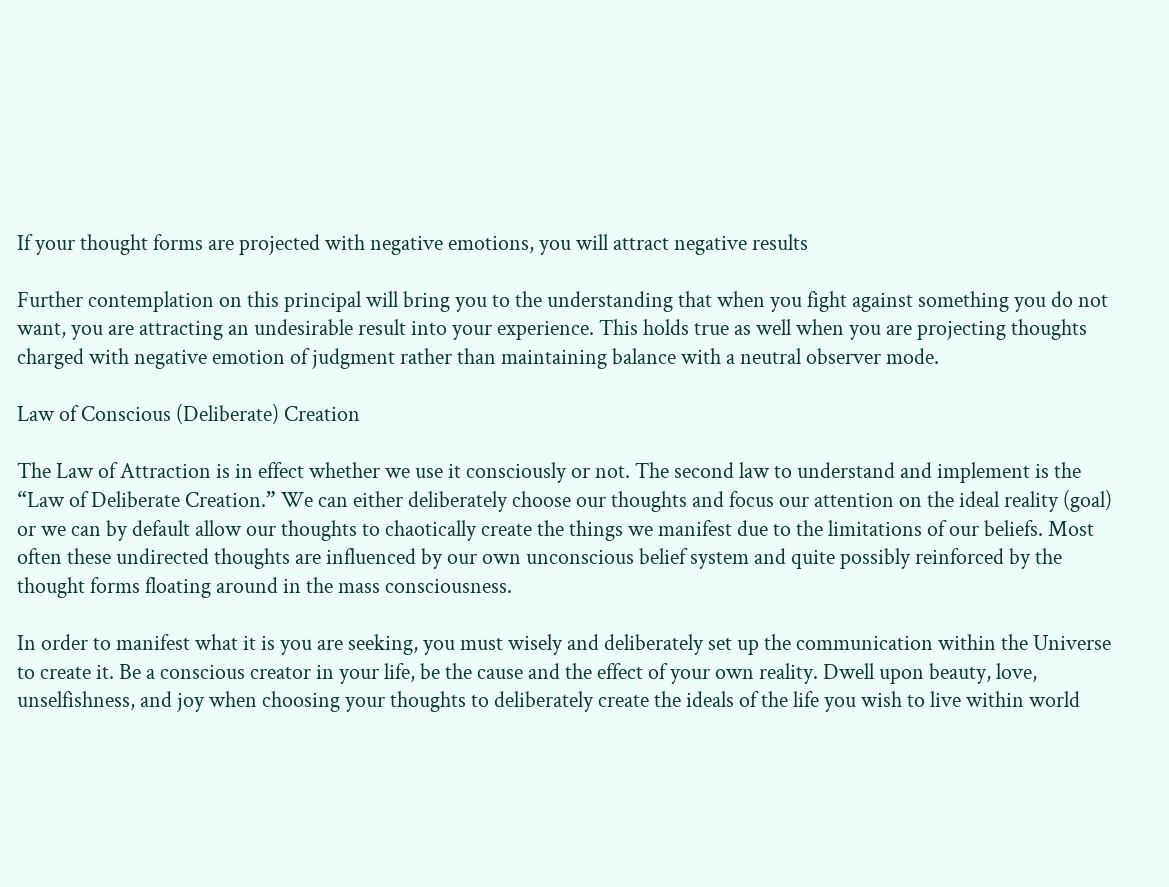If your thought forms are projected with negative emotions, you will attract negative results

Further contemplation on this principal will bring you to the understanding that when you fight against something you do not want, you are attracting an undesirable result into your experience. This holds true as well when you are projecting thoughts charged with negative emotion of judgment rather than maintaining balance with a neutral observer mode.

Law of Conscious (Deliberate) Creation

The Law of Attraction is in effect whether we use it consciously or not. The second law to understand and implement is the “Law of Deliberate Creation.” We can either deliberately choose our thoughts and focus our attention on the ideal reality (goal) or we can by default allow our thoughts to chaotically create the things we manifest due to the limitations of our beliefs. Most often these undirected thoughts are influenced by our own unconscious belief system and quite possibly reinforced by the thought forms floating around in the mass consciousness.

In order to manifest what it is you are seeking, you must wisely and deliberately set up the communication within the Universe to create it. Be a conscious creator in your life, be the cause and the effect of your own reality. Dwell upon beauty, love, unselfishness, and joy when choosing your thoughts to deliberately create the ideals of the life you wish to live within world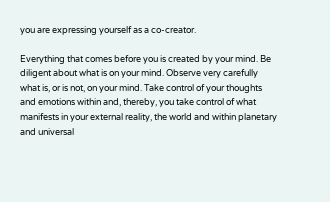you are expressing yourself as a co-creator.

Everything that comes before you is created by your mind. Be diligent about what is on your mind. Observe very carefully what is, or is not, on your mind. Take control of your thoughts and emotions within and, thereby, you take control of what manifests in your external reality, the world and within planetary and universal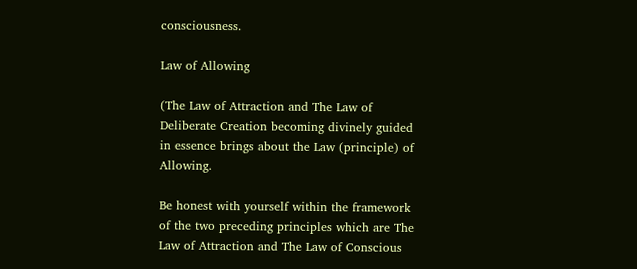consciousness.

Law of Allowing

(The Law of Attraction and The Law of Deliberate Creation becoming divinely guided in essence brings about the Law (principle) of Allowing.

Be honest with yourself within the framework of the two preceding principles which are The Law of Attraction and The Law of Conscious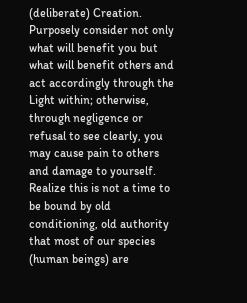(deliberate) Creation. Purposely consider not only what will benefit you but what will benefit others and act accordingly through the Light within; otherwise, through negligence or refusal to see clearly, you may cause pain to others and damage to yourself. Realize this is not a time to be bound by old conditioning, old authority that most of our species (human beings) are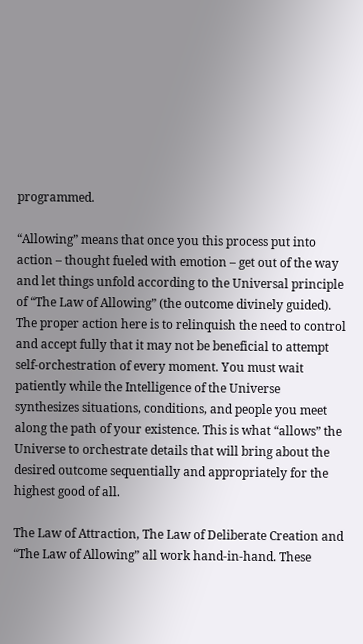programmed.

“Allowing” means that once you this process put into action – thought fueled with emotion – get out of the way and let things unfold according to the Universal principle of “The Law of Allowing” (the outcome divinely guided). The proper action here is to relinquish the need to control and accept fully that it may not be beneficial to attempt self-orchestration of every moment. You must wait patiently while the Intelligence of the Universe synthesizes situations, conditions, and people you meet along the path of your existence. This is what “allows” the Universe to orchestrate details that will bring about the desired outcome sequentially and appropriately for the highest good of all.

The Law of Attraction, The Law of Deliberate Creation and “The Law of Allowing” all work hand-in-hand. These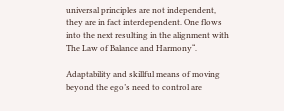universal principles are not independent, they are in fact interdependent. One flows into the next resulting in the alignment with The Law of Balance and Harmony“.

Adaptability and skillful means of moving beyond the ego’s need to control are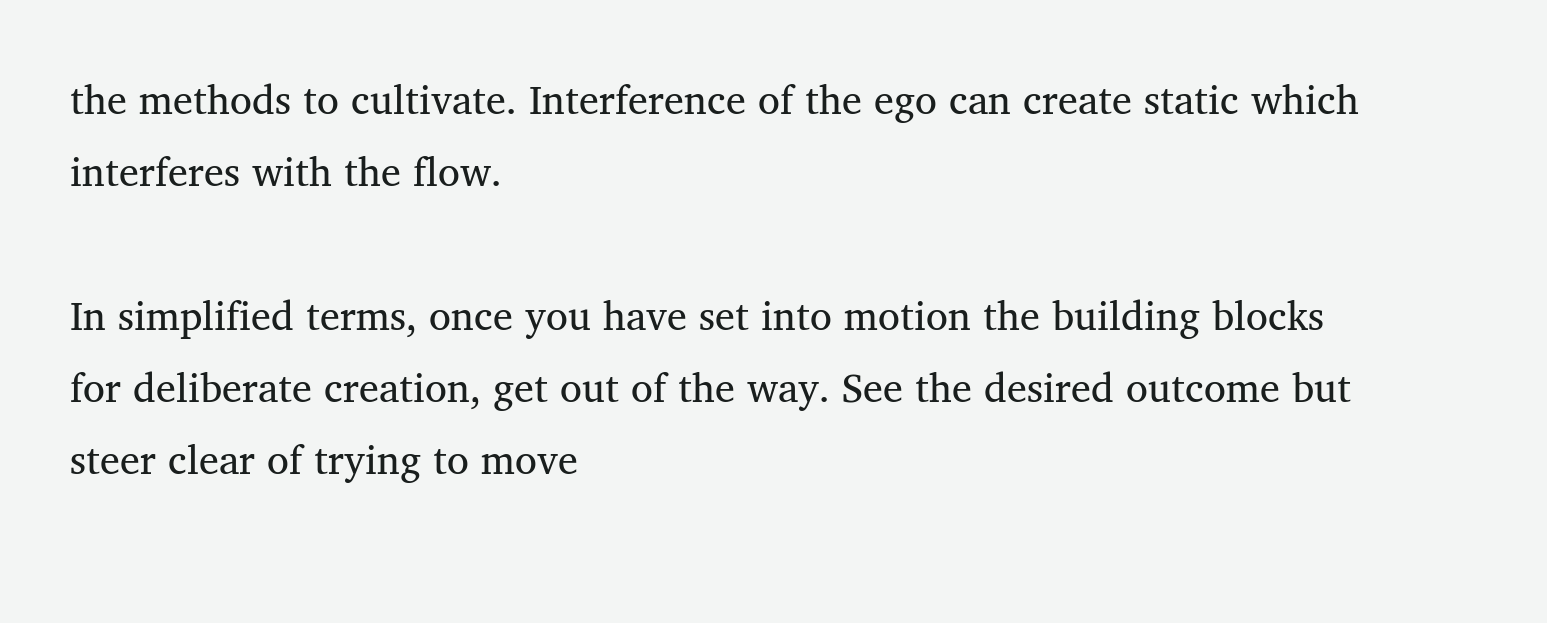the methods to cultivate. Interference of the ego can create static which interferes with the flow.

In simplified terms, once you have set into motion the building blocks for deliberate creation, get out of the way. See the desired outcome but steer clear of trying to move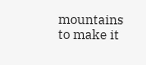mountains to make it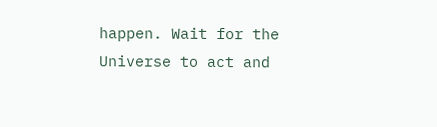happen. Wait for the Universe to act and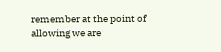remember at the point of allowing we are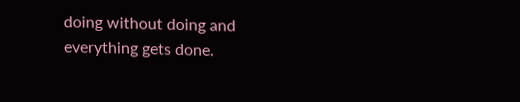doing without doing and everything gets done.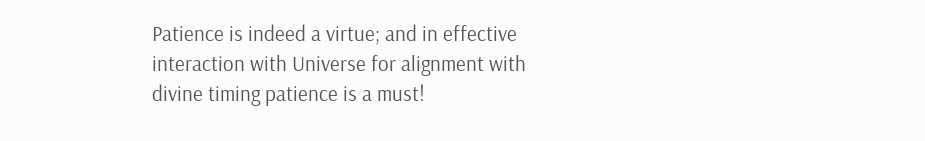Patience is indeed a virtue; and in effective interaction with Universe for alignment with divine timing patience is a must!